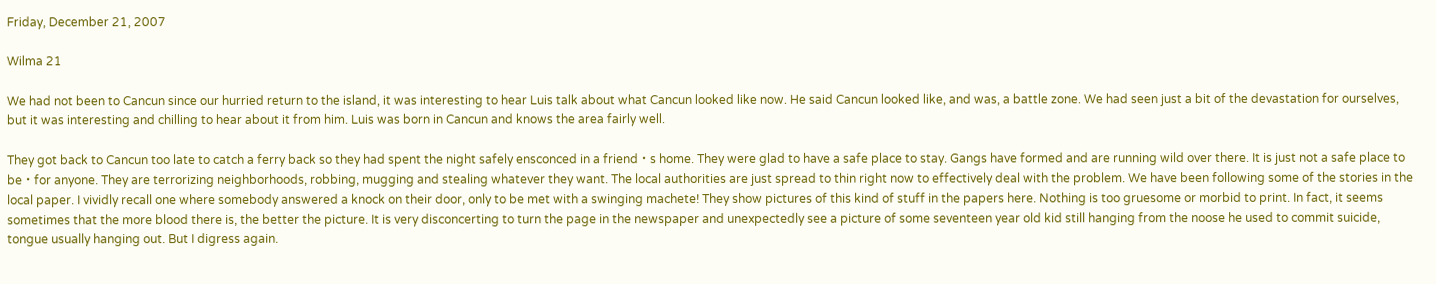Friday, December 21, 2007

Wilma 21

We had not been to Cancun since our hurried return to the island, it was interesting to hear Luis talk about what Cancun looked like now. He said Cancun looked like, and was, a battle zone. We had seen just a bit of the devastation for ourselves, but it was interesting and chilling to hear about it from him. Luis was born in Cancun and knows the area fairly well.

They got back to Cancun too late to catch a ferry back so they had spent the night safely ensconced in a friend・s home. They were glad to have a safe place to stay. Gangs have formed and are running wild over there. It is just not a safe place to be・for anyone. They are terrorizing neighborhoods, robbing, mugging and stealing whatever they want. The local authorities are just spread to thin right now to effectively deal with the problem. We have been following some of the stories in the local paper. I vividly recall one where somebody answered a knock on their door, only to be met with a swinging machete! They show pictures of this kind of stuff in the papers here. Nothing is too gruesome or morbid to print. In fact, it seems sometimes that the more blood there is, the better the picture. It is very disconcerting to turn the page in the newspaper and unexpectedly see a picture of some seventeen year old kid still hanging from the noose he used to commit suicide, tongue usually hanging out. But I digress again.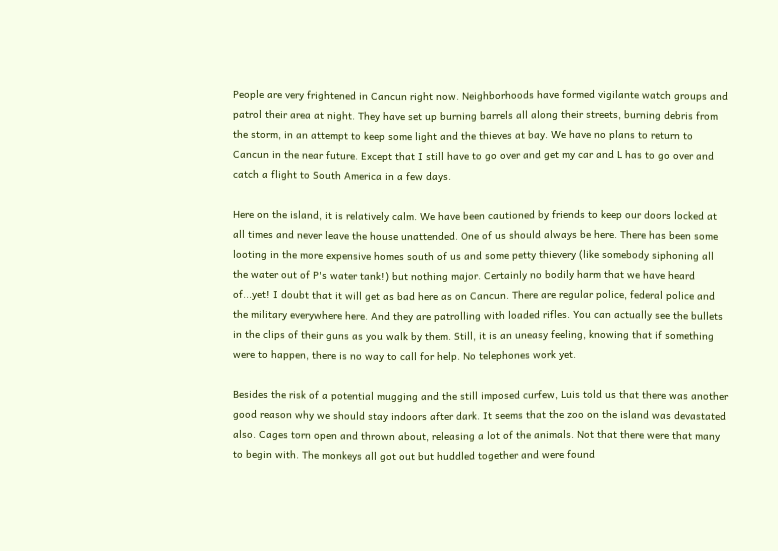People are very frightened in Cancun right now. Neighborhoods have formed vigilante watch groups and patrol their area at night. They have set up burning barrels all along their streets, burning debris from the storm, in an attempt to keep some light and the thieves at bay. We have no plans to return to Cancun in the near future. Except that I still have to go over and get my car and L has to go over and catch a flight to South America in a few days.

Here on the island, it is relatively calm. We have been cautioned by friends to keep our doors locked at all times and never leave the house unattended. One of us should always be here. There has been some looting in the more expensive homes south of us and some petty thievery (like somebody siphoning all the water out of P's water tank!) but nothing major. Certainly no bodily harm that we have heard of...yet! I doubt that it will get as bad here as on Cancun. There are regular police, federal police and the military everywhere here. And they are patrolling with loaded rifles. You can actually see the bullets in the clips of their guns as you walk by them. Still, it is an uneasy feeling, knowing that if something were to happen, there is no way to call for help. No telephones work yet.

Besides the risk of a potential mugging and the still imposed curfew, Luis told us that there was another good reason why we should stay indoors after dark. It seems that the zoo on the island was devastated also. Cages torn open and thrown about, releasing a lot of the animals. Not that there were that many to begin with. The monkeys all got out but huddled together and were found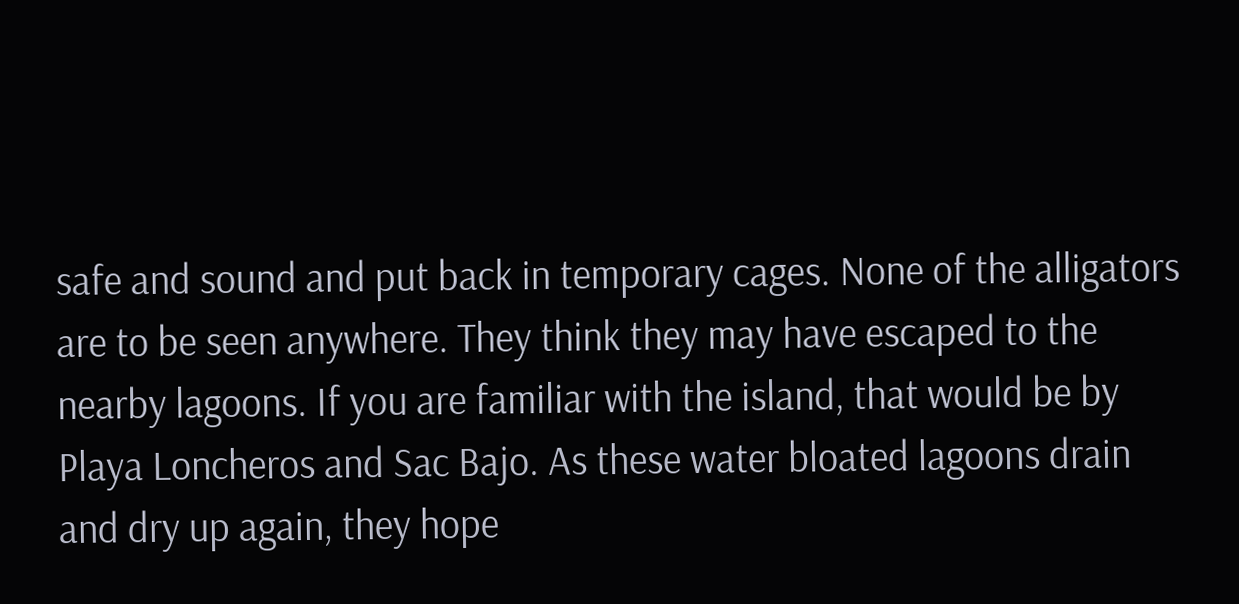safe and sound and put back in temporary cages. None of the alligators are to be seen anywhere. They think they may have escaped to the nearby lagoons. If you are familiar with the island, that would be by Playa Loncheros and Sac Bajo. As these water bloated lagoons drain and dry up again, they hope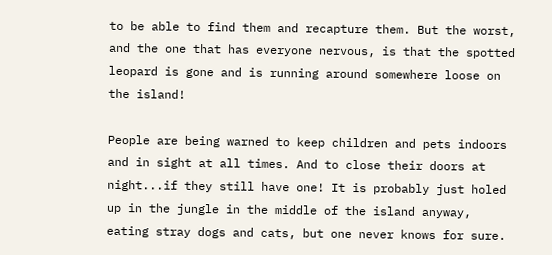to be able to find them and recapture them. But the worst, and the one that has everyone nervous, is that the spotted leopard is gone and is running around somewhere loose on the island!

People are being warned to keep children and pets indoors and in sight at all times. And to close their doors at night...if they still have one! It is probably just holed up in the jungle in the middle of the island anyway, eating stray dogs and cats, but one never knows for sure.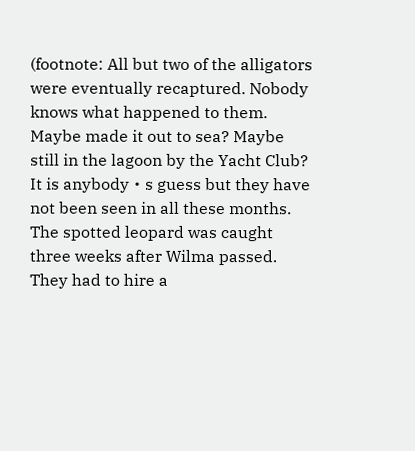(footnote: All but two of the alligators were eventually recaptured. Nobody knows what happened to them. Maybe made it out to sea? Maybe still in the lagoon by the Yacht Club? It is anybody・s guess but they have not been seen in all these months. The spotted leopard was caught three weeks after Wilma passed. They had to hire a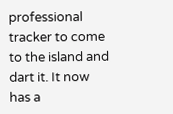professional tracker to come to the island and dart it. It now has a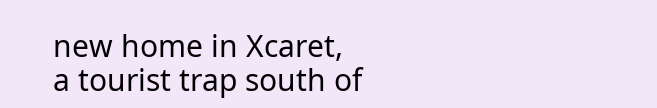new home in Xcaret, a tourist trap south of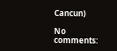Cancun)

No comments: